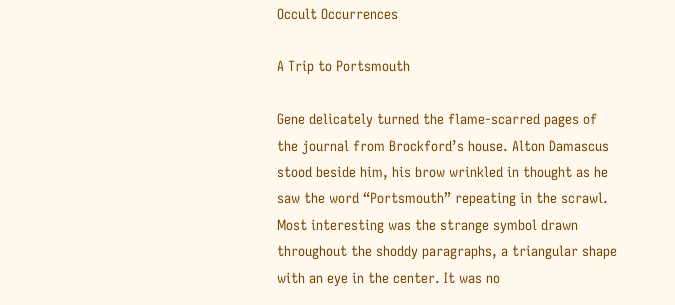Occult Occurrences

A Trip to Portsmouth

Gene delicately turned the flame-scarred pages of the journal from Brockford’s house. Alton Damascus stood beside him, his brow wrinkled in thought as he saw the word “Portsmouth” repeating in the scrawl. Most interesting was the strange symbol drawn throughout the shoddy paragraphs, a triangular shape with an eye in the center. It was no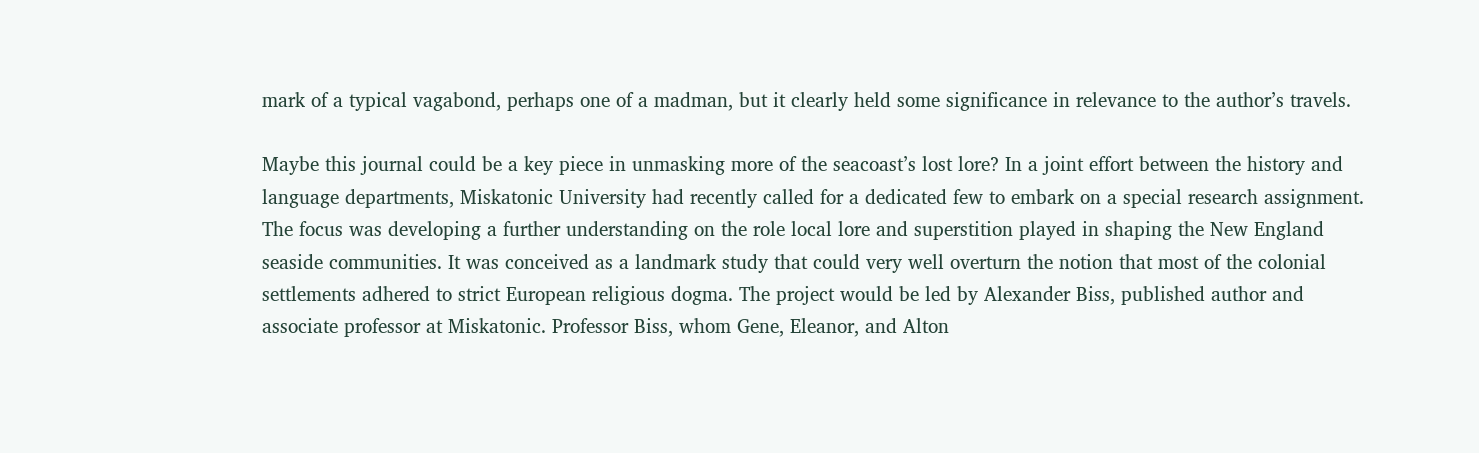mark of a typical vagabond, perhaps one of a madman, but it clearly held some significance in relevance to the author’s travels.

Maybe this journal could be a key piece in unmasking more of the seacoast’s lost lore? In a joint effort between the history and language departments, Miskatonic University had recently called for a dedicated few to embark on a special research assignment. The focus was developing a further understanding on the role local lore and superstition played in shaping the New England seaside communities. It was conceived as a landmark study that could very well overturn the notion that most of the colonial settlements adhered to strict European religious dogma. The project would be led by Alexander Biss, published author and associate professor at Miskatonic. Professor Biss, whom Gene, Eleanor, and Alton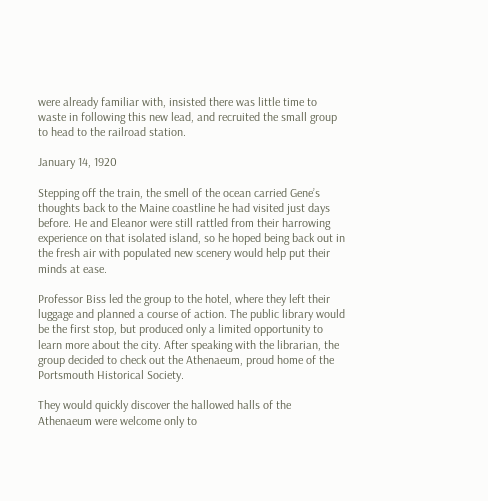were already familiar with, insisted there was little time to waste in following this new lead, and recruited the small group to head to the railroad station.

January 14, 1920

Stepping off the train, the smell of the ocean carried Gene’s thoughts back to the Maine coastline he had visited just days before. He and Eleanor were still rattled from their harrowing experience on that isolated island, so he hoped being back out in the fresh air with populated new scenery would help put their minds at ease.

Professor Biss led the group to the hotel, where they left their luggage and planned a course of action. The public library would be the first stop, but produced only a limited opportunity to learn more about the city. After speaking with the librarian, the group decided to check out the Athenaeum, proud home of the Portsmouth Historical Society.

They would quickly discover the hallowed halls of the Athenaeum were welcome only to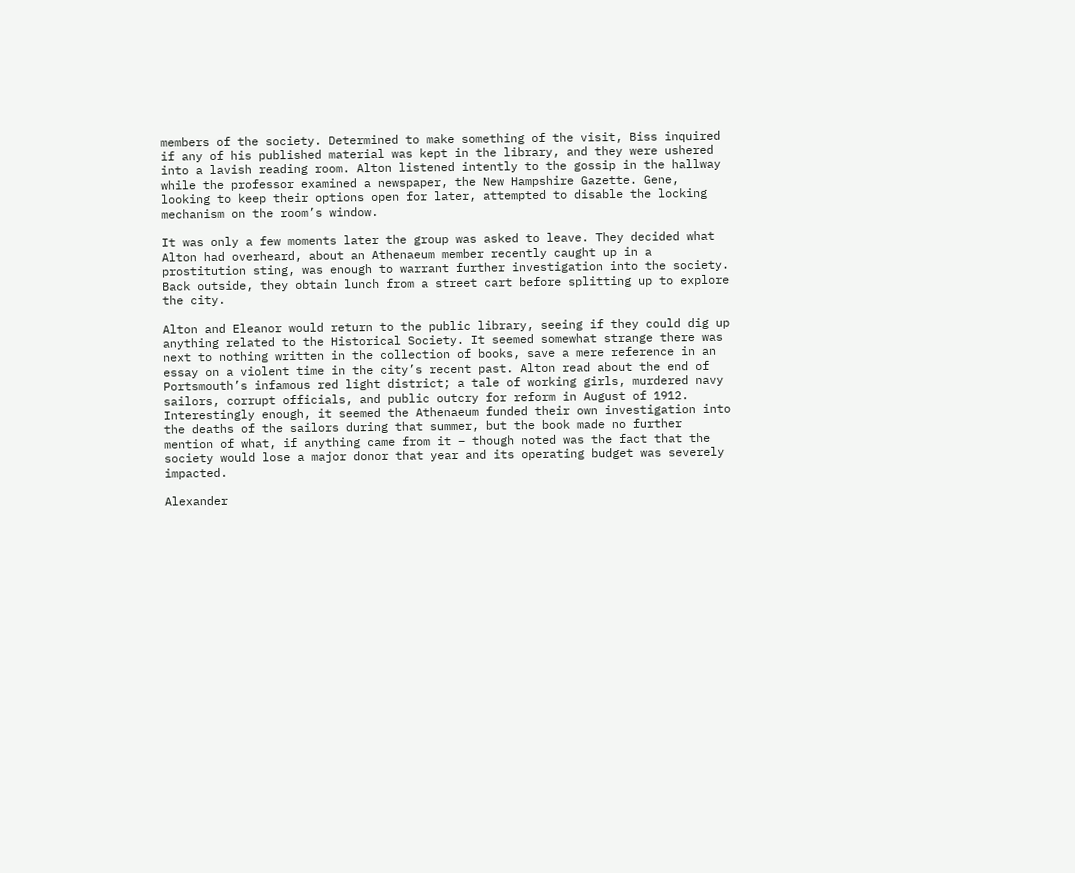members of the society. Determined to make something of the visit, Biss inquired if any of his published material was kept in the library, and they were ushered into a lavish reading room. Alton listened intently to the gossip in the hallway while the professor examined a newspaper, the New Hampshire Gazette. Gene, looking to keep their options open for later, attempted to disable the locking mechanism on the room’s window.

It was only a few moments later the group was asked to leave. They decided what Alton had overheard, about an Athenaeum member recently caught up in a prostitution sting, was enough to warrant further investigation into the society. Back outside, they obtain lunch from a street cart before splitting up to explore the city.

Alton and Eleanor would return to the public library, seeing if they could dig up anything related to the Historical Society. It seemed somewhat strange there was next to nothing written in the collection of books, save a mere reference in an essay on a violent time in the city’s recent past. Alton read about the end of Portsmouth’s infamous red light district; a tale of working girls, murdered navy sailors, corrupt officials, and public outcry for reform in August of 1912. Interestingly enough, it seemed the Athenaeum funded their own investigation into the deaths of the sailors during that summer, but the book made no further mention of what, if anything came from it – though noted was the fact that the society would lose a major donor that year and its operating budget was severely impacted.

Alexander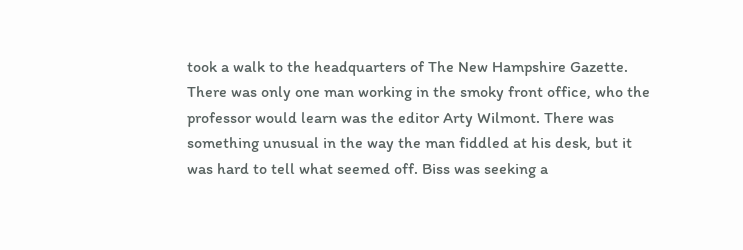took a walk to the headquarters of The New Hampshire Gazette. There was only one man working in the smoky front office, who the professor would learn was the editor Arty Wilmont. There was something unusual in the way the man fiddled at his desk, but it was hard to tell what seemed off. Biss was seeking a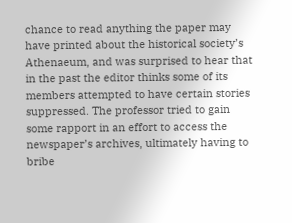chance to read anything the paper may have printed about the historical society’s Athenaeum, and was surprised to hear that in the past the editor thinks some of its members attempted to have certain stories suppressed. The professor tried to gain some rapport in an effort to access the newspaper’s archives, ultimately having to bribe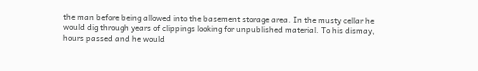the man before being allowed into the basement storage area. In the musty cellar he would dig through years of clippings looking for unpublished material. To his dismay, hours passed and he would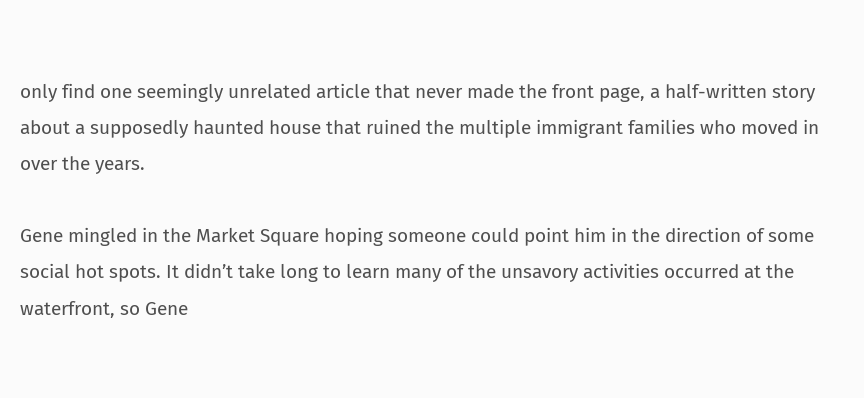only find one seemingly unrelated article that never made the front page, a half-written story about a supposedly haunted house that ruined the multiple immigrant families who moved in over the years.

Gene mingled in the Market Square hoping someone could point him in the direction of some social hot spots. It didn’t take long to learn many of the unsavory activities occurred at the waterfront, so Gene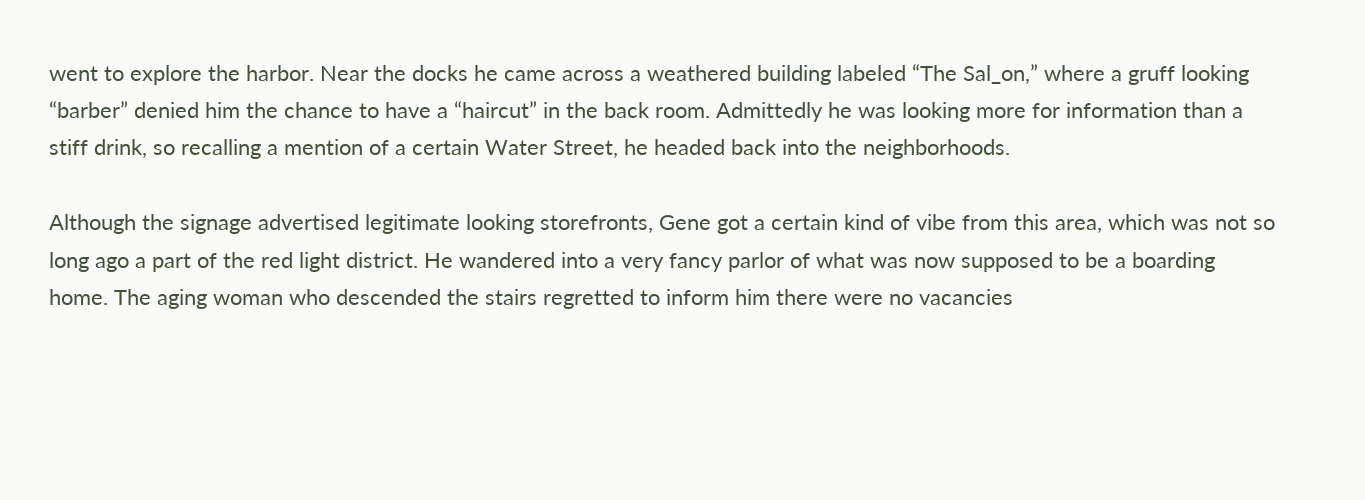went to explore the harbor. Near the docks he came across a weathered building labeled “The Sal_on,” where a gruff looking “barber” denied him the chance to have a “haircut” in the back room. Admittedly he was looking more for information than a stiff drink, so recalling a mention of a certain Water Street, he headed back into the neighborhoods.

Although the signage advertised legitimate looking storefronts, Gene got a certain kind of vibe from this area, which was not so long ago a part of the red light district. He wandered into a very fancy parlor of what was now supposed to be a boarding home. The aging woman who descended the stairs regretted to inform him there were no vacancies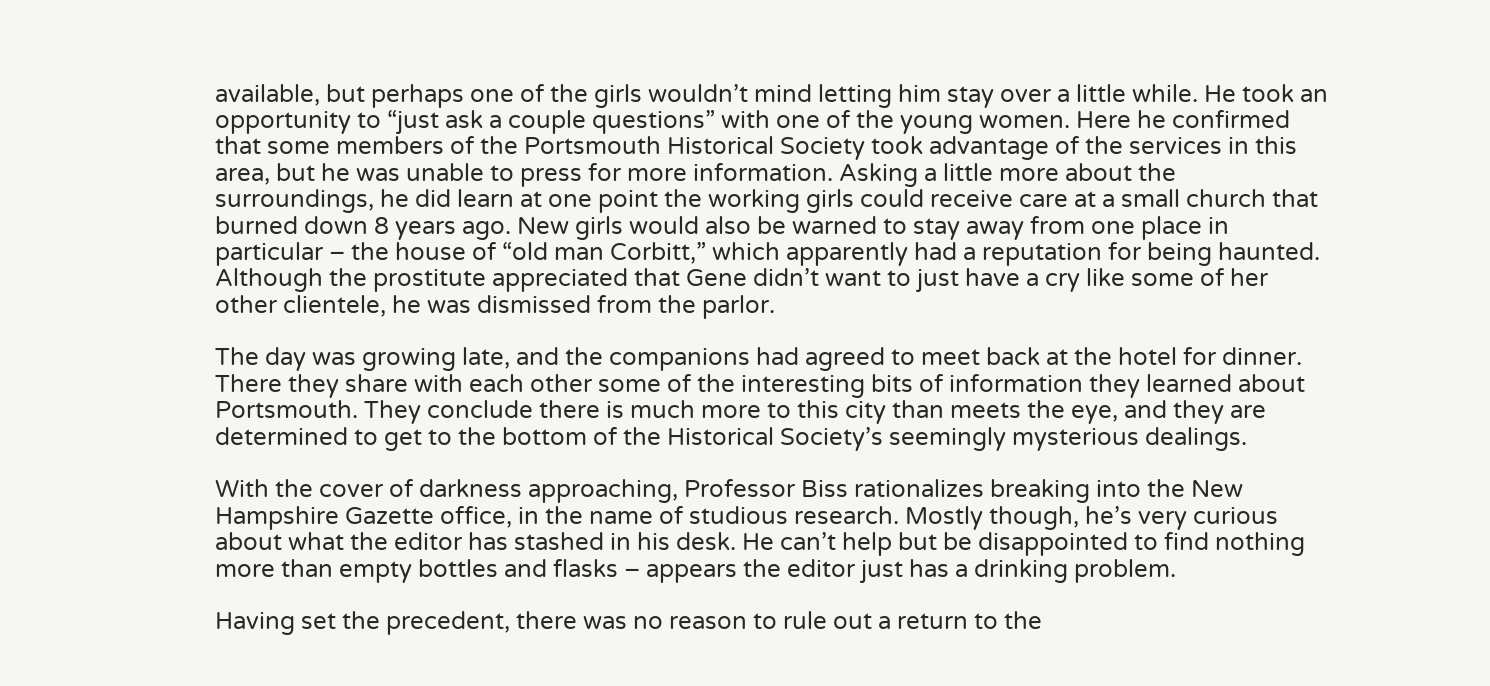available, but perhaps one of the girls wouldn’t mind letting him stay over a little while. He took an opportunity to “just ask a couple questions” with one of the young women. Here he confirmed that some members of the Portsmouth Historical Society took advantage of the services in this area, but he was unable to press for more information. Asking a little more about the surroundings, he did learn at one point the working girls could receive care at a small church that burned down 8 years ago. New girls would also be warned to stay away from one place in particular – the house of “old man Corbitt,” which apparently had a reputation for being haunted. Although the prostitute appreciated that Gene didn’t want to just have a cry like some of her other clientele, he was dismissed from the parlor.

The day was growing late, and the companions had agreed to meet back at the hotel for dinner. There they share with each other some of the interesting bits of information they learned about Portsmouth. They conclude there is much more to this city than meets the eye, and they are determined to get to the bottom of the Historical Society’s seemingly mysterious dealings.

With the cover of darkness approaching, Professor Biss rationalizes breaking into the New Hampshire Gazette office, in the name of studious research. Mostly though, he’s very curious about what the editor has stashed in his desk. He can’t help but be disappointed to find nothing more than empty bottles and flasks – appears the editor just has a drinking problem.

Having set the precedent, there was no reason to rule out a return to the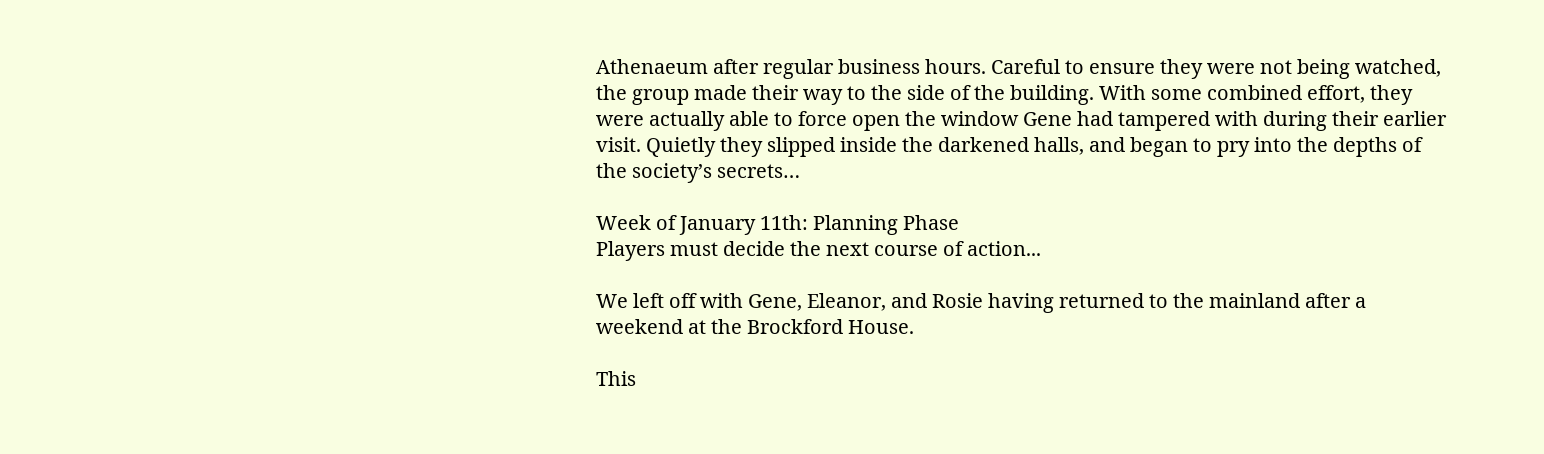Athenaeum after regular business hours. Careful to ensure they were not being watched, the group made their way to the side of the building. With some combined effort, they were actually able to force open the window Gene had tampered with during their earlier visit. Quietly they slipped inside the darkened halls, and began to pry into the depths of the society’s secrets…

Week of January 11th: Planning Phase
Players must decide the next course of action...

We left off with Gene, Eleanor, and Rosie having returned to the mainland after a weekend at the Brockford House.

This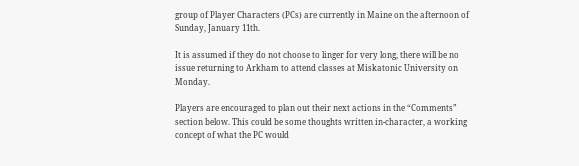group of Player Characters (PCs) are currently in Maine on the afternoon of Sunday, January 11th.

It is assumed if they do not choose to linger for very long, there will be no issue returning to Arkham to attend classes at Miskatonic University on Monday.

Players are encouraged to plan out their next actions in the “Comments” section below. This could be some thoughts written in-character, a working concept of what the PC would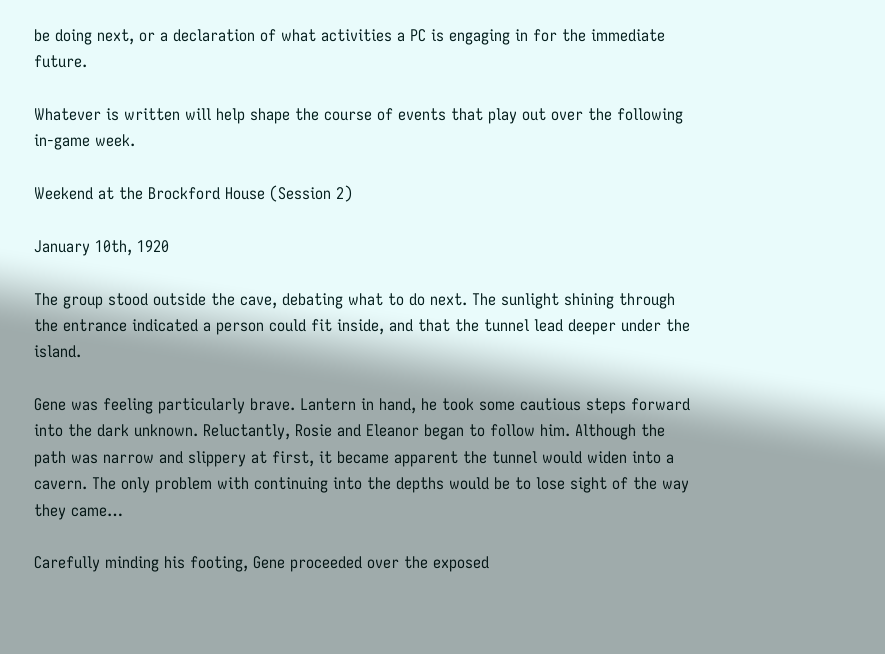be doing next, or a declaration of what activities a PC is engaging in for the immediate future.

Whatever is written will help shape the course of events that play out over the following in-game week.

Weekend at the Brockford House (Session 2)

January 10th, 1920

The group stood outside the cave, debating what to do next. The sunlight shining through the entrance indicated a person could fit inside, and that the tunnel lead deeper under the island.

Gene was feeling particularly brave. Lantern in hand, he took some cautious steps forward into the dark unknown. Reluctantly, Rosie and Eleanor began to follow him. Although the path was narrow and slippery at first, it became apparent the tunnel would widen into a cavern. The only problem with continuing into the depths would be to lose sight of the way they came…

Carefully minding his footing, Gene proceeded over the exposed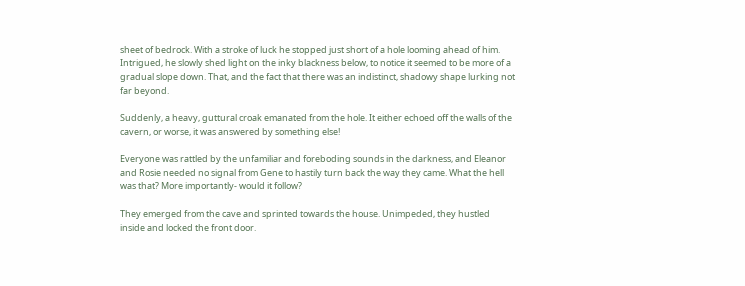sheet of bedrock. With a stroke of luck he stopped just short of a hole looming ahead of him. Intrigued, he slowly shed light on the inky blackness below, to notice it seemed to be more of a gradual slope down. That, and the fact that there was an indistinct, shadowy shape lurking not far beyond.

Suddenly, a heavy, guttural croak emanated from the hole. It either echoed off the walls of the cavern, or worse, it was answered by something else!

Everyone was rattled by the unfamiliar and foreboding sounds in the darkness, and Eleanor and Rosie needed no signal from Gene to hastily turn back the way they came. What the hell was that? More importantly- would it follow?

They emerged from the cave and sprinted towards the house. Unimpeded, they hustled inside and locked the front door.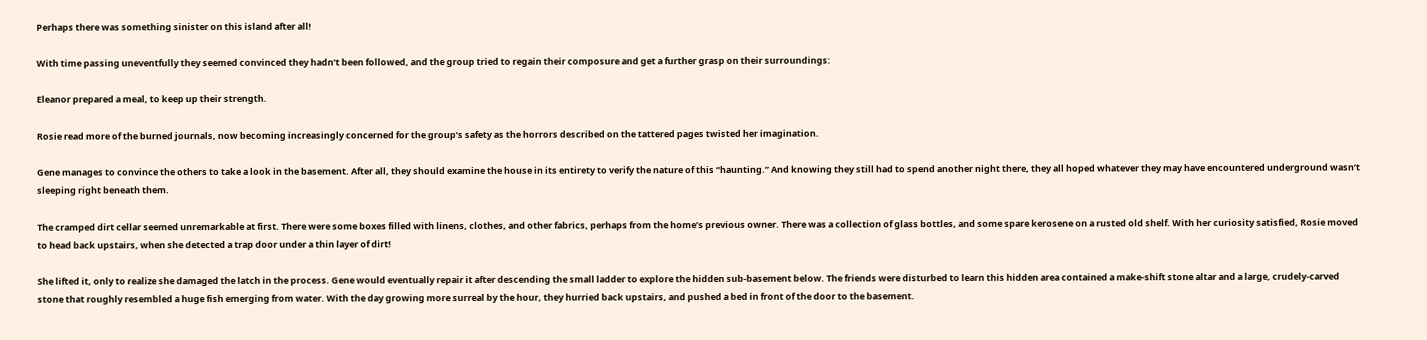Perhaps there was something sinister on this island after all!

With time passing uneventfully they seemed convinced they hadn’t been followed, and the group tried to regain their composure and get a further grasp on their surroundings:

Eleanor prepared a meal, to keep up their strength.

Rosie read more of the burned journals, now becoming increasingly concerned for the group’s safety as the horrors described on the tattered pages twisted her imagination.

Gene manages to convince the others to take a look in the basement. After all, they should examine the house in its entirety to verify the nature of this “haunting.” And knowing they still had to spend another night there, they all hoped whatever they may have encountered underground wasn’t sleeping right beneath them.

The cramped dirt cellar seemed unremarkable at first. There were some boxes filled with linens, clothes, and other fabrics, perhaps from the home’s previous owner. There was a collection of glass bottles, and some spare kerosene on a rusted old shelf. With her curiosity satisfied, Rosie moved to head back upstairs, when she detected a trap door under a thin layer of dirt!

She lifted it, only to realize she damaged the latch in the process. Gene would eventually repair it after descending the small ladder to explore the hidden sub-basement below. The friends were disturbed to learn this hidden area contained a make-shift stone altar and a large, crudely-carved stone that roughly resembled a huge fish emerging from water. With the day growing more surreal by the hour, they hurried back upstairs, and pushed a bed in front of the door to the basement.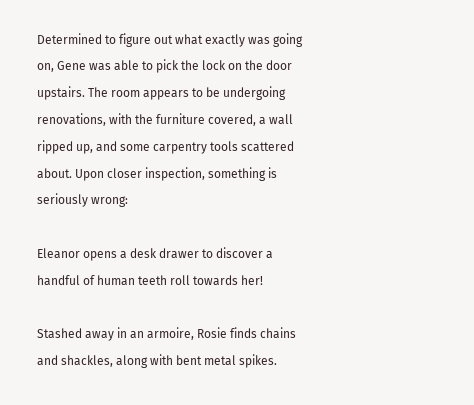Determined to figure out what exactly was going on, Gene was able to pick the lock on the door upstairs. The room appears to be undergoing renovations, with the furniture covered, a wall ripped up, and some carpentry tools scattered about. Upon closer inspection, something is seriously wrong:

Eleanor opens a desk drawer to discover a handful of human teeth roll towards her!

Stashed away in an armoire, Rosie finds chains and shackles, along with bent metal spikes.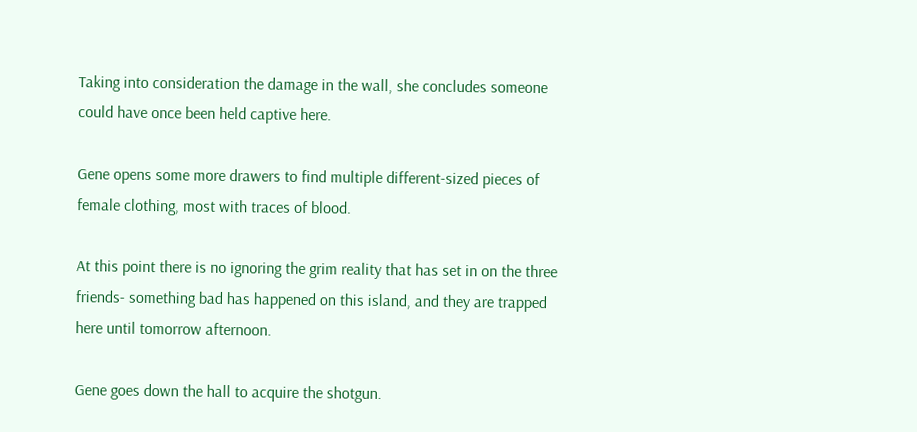Taking into consideration the damage in the wall, she concludes someone could have once been held captive here.

Gene opens some more drawers to find multiple different-sized pieces of female clothing, most with traces of blood.

At this point there is no ignoring the grim reality that has set in on the three friends- something bad has happened on this island, and they are trapped here until tomorrow afternoon.

Gene goes down the hall to acquire the shotgun.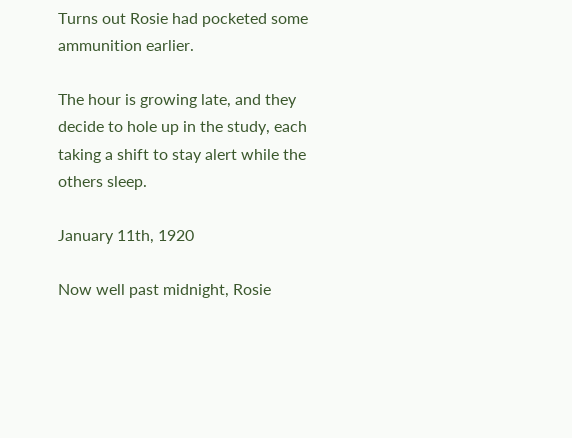Turns out Rosie had pocketed some ammunition earlier.

The hour is growing late, and they decide to hole up in the study, each taking a shift to stay alert while the others sleep.

January 11th, 1920

Now well past midnight, Rosie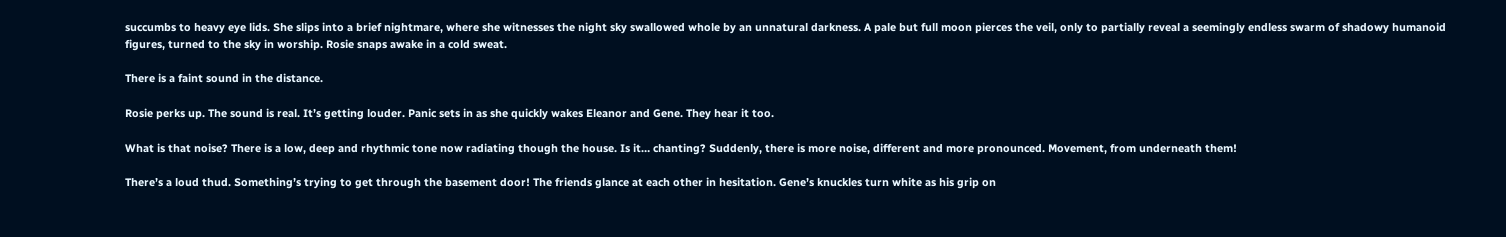succumbs to heavy eye lids. She slips into a brief nightmare, where she witnesses the night sky swallowed whole by an unnatural darkness. A pale but full moon pierces the veil, only to partially reveal a seemingly endless swarm of shadowy humanoid figures, turned to the sky in worship. Rosie snaps awake in a cold sweat.

There is a faint sound in the distance.

Rosie perks up. The sound is real. It’s getting louder. Panic sets in as she quickly wakes Eleanor and Gene. They hear it too.

What is that noise? There is a low, deep and rhythmic tone now radiating though the house. Is it… chanting? Suddenly, there is more noise, different and more pronounced. Movement, from underneath them!

There’s a loud thud. Something’s trying to get through the basement door! The friends glance at each other in hesitation. Gene’s knuckles turn white as his grip on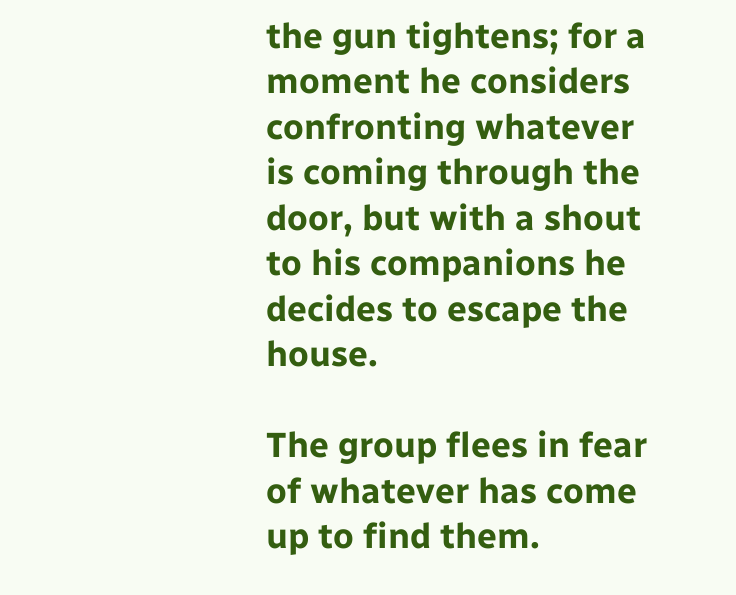the gun tightens; for a moment he considers confronting whatever is coming through the door, but with a shout to his companions he decides to escape the house.

The group flees in fear of whatever has come up to find them.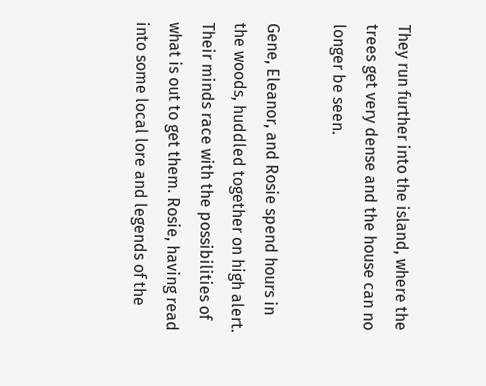They run further into the island, where the trees get very dense and the house can no longer be seen.

Gene, Eleanor, and Rosie spend hours in the woods, huddled together on high alert. Their minds race with the possibilities of what is out to get them. Rosie, having read into some local lore and legends of the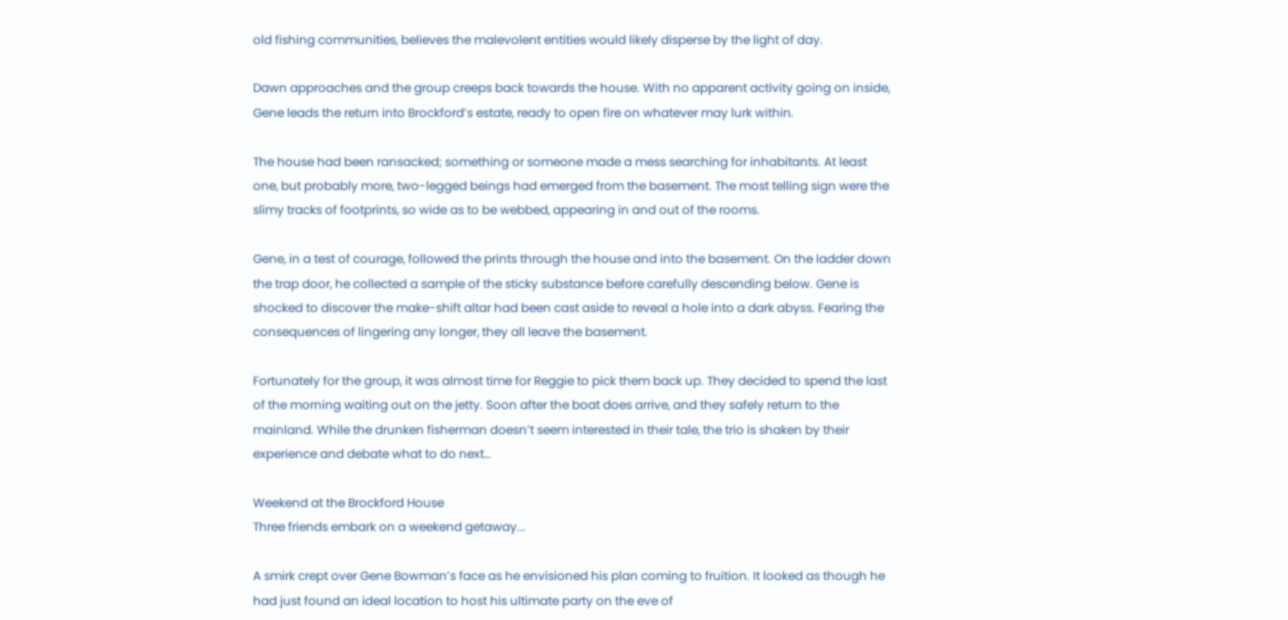old fishing communities, believes the malevolent entities would likely disperse by the light of day.

Dawn approaches and the group creeps back towards the house. With no apparent activity going on inside, Gene leads the return into Brockford’s estate, ready to open fire on whatever may lurk within.

The house had been ransacked; something or someone made a mess searching for inhabitants. At least one, but probably more, two-legged beings had emerged from the basement. The most telling sign were the slimy tracks of footprints, so wide as to be webbed, appearing in and out of the rooms.

Gene, in a test of courage, followed the prints through the house and into the basement. On the ladder down the trap door, he collected a sample of the sticky substance before carefully descending below. Gene is shocked to discover the make-shift altar had been cast aside to reveal a hole into a dark abyss. Fearing the consequences of lingering any longer, they all leave the basement.

Fortunately for the group, it was almost time for Reggie to pick them back up. They decided to spend the last of the morning waiting out on the jetty. Soon after the boat does arrive, and they safely return to the mainland. While the drunken fisherman doesn’t seem interested in their tale, the trio is shaken by their experience and debate what to do next…

Weekend at the Brockford House
Three friends embark on a weekend getaway...

A smirk crept over Gene Bowman’s face as he envisioned his plan coming to fruition. It looked as though he had just found an ideal location to host his ultimate party on the eve of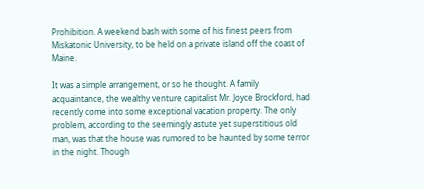Prohibition. A weekend bash with some of his finest peers from Miskatonic University, to be held on a private island off the coast of Maine.

It was a simple arrangement, or so he thought. A family acquaintance, the wealthy venture capitalist Mr. Joyce Brockford, had recently come into some exceptional vacation property. The only problem, according to the seemingly astute yet superstitious old man, was that the house was rumored to be haunted by some terror in the night. Though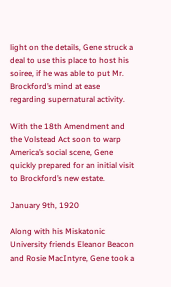light on the details, Gene struck a deal to use this place to host his soiree, if he was able to put Mr. Brockford’s mind at ease regarding supernatural activity.

With the 18th Amendment and the Volstead Act soon to warp America’s social scene, Gene quickly prepared for an initial visit to Brockford’s new estate.

January 9th, 1920

Along with his Miskatonic University friends Eleanor Beacon and Rosie MacIntyre, Gene took a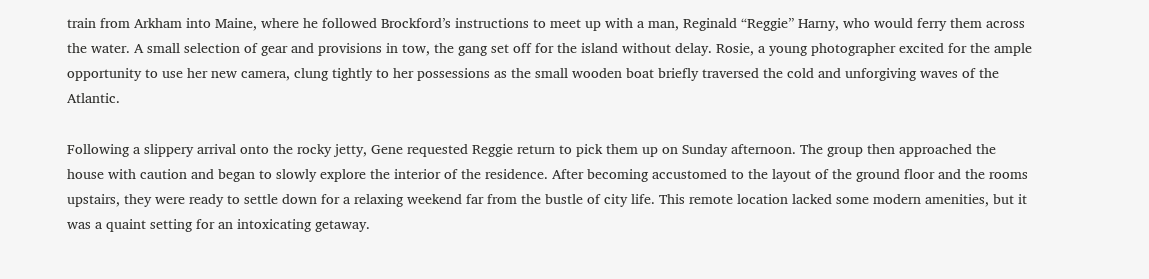train from Arkham into Maine, where he followed Brockford’s instructions to meet up with a man, Reginald “Reggie” Harny, who would ferry them across the water. A small selection of gear and provisions in tow, the gang set off for the island without delay. Rosie, a young photographer excited for the ample opportunity to use her new camera, clung tightly to her possessions as the small wooden boat briefly traversed the cold and unforgiving waves of the Atlantic.

Following a slippery arrival onto the rocky jetty, Gene requested Reggie return to pick them up on Sunday afternoon. The group then approached the house with caution and began to slowly explore the interior of the residence. After becoming accustomed to the layout of the ground floor and the rooms upstairs, they were ready to settle down for a relaxing weekend far from the bustle of city life. This remote location lacked some modern amenities, but it was a quaint setting for an intoxicating getaway.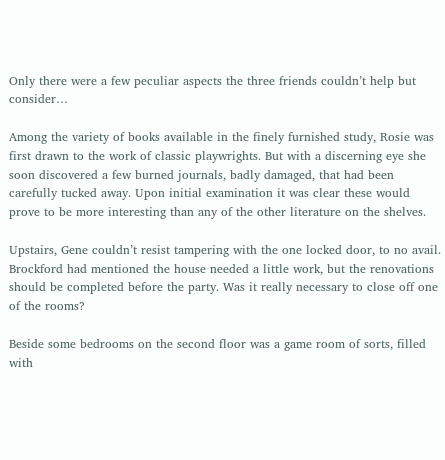Only there were a few peculiar aspects the three friends couldn’t help but consider…

Among the variety of books available in the finely furnished study, Rosie was first drawn to the work of classic playwrights. But with a discerning eye she soon discovered a few burned journals, badly damaged, that had been carefully tucked away. Upon initial examination it was clear these would prove to be more interesting than any of the other literature on the shelves.

Upstairs, Gene couldn’t resist tampering with the one locked door, to no avail. Brockford had mentioned the house needed a little work, but the renovations should be completed before the party. Was it really necessary to close off one of the rooms?

Beside some bedrooms on the second floor was a game room of sorts, filled with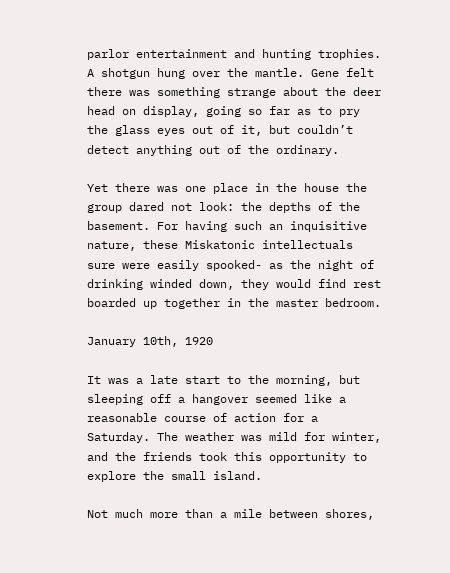parlor entertainment and hunting trophies. A shotgun hung over the mantle. Gene felt there was something strange about the deer head on display, going so far as to pry the glass eyes out of it, but couldn’t detect anything out of the ordinary.

Yet there was one place in the house the group dared not look: the depths of the basement. For having such an inquisitive nature, these Miskatonic intellectuals sure were easily spooked- as the night of drinking winded down, they would find rest boarded up together in the master bedroom.

January 10th, 1920

It was a late start to the morning, but sleeping off a hangover seemed like a reasonable course of action for a Saturday. The weather was mild for winter, and the friends took this opportunity to explore the small island.

Not much more than a mile between shores,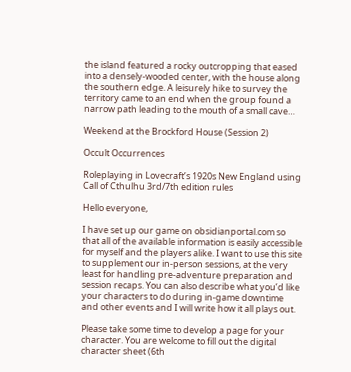the island featured a rocky outcropping that eased into a densely-wooded center, with the house along the southern edge. A leisurely hike to survey the territory came to an end when the group found a narrow path leading to the mouth of a small cave…

Weekend at the Brockford House (Session 2)

Occult Occurrences

Roleplaying in Lovecraft’s 1920s New England using Call of Cthulhu 3rd/7th edition rules

Hello everyone,

I have set up our game on obsidianportal.com so that all of the available information is easily accessible for myself and the players alike. I want to use this site to supplement our in-person sessions, at the very least for handling pre-adventure preparation and session recaps. You can also describe what you’d like your characters to do during in-game downtime and other events and I will write how it all plays out.

Please take some time to develop a page for your character. You are welcome to fill out the digital character sheet (6th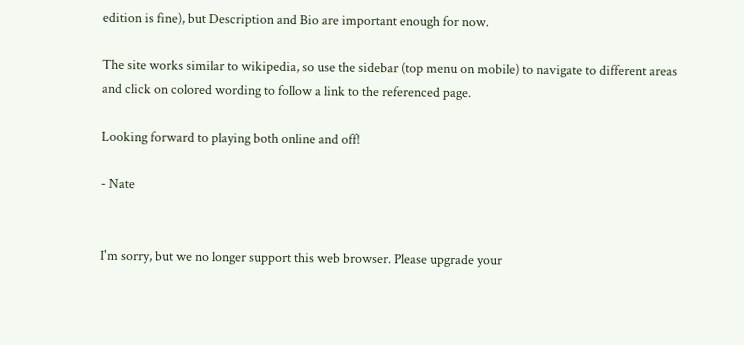edition is fine), but Description and Bio are important enough for now.

The site works similar to wikipedia, so use the sidebar (top menu on mobile) to navigate to different areas and click on colored wording to follow a link to the referenced page.

Looking forward to playing both online and off!

- Nate


I'm sorry, but we no longer support this web browser. Please upgrade your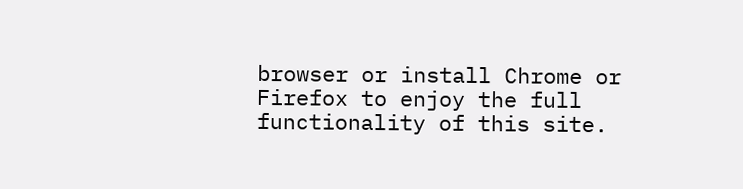browser or install Chrome or Firefox to enjoy the full functionality of this site.